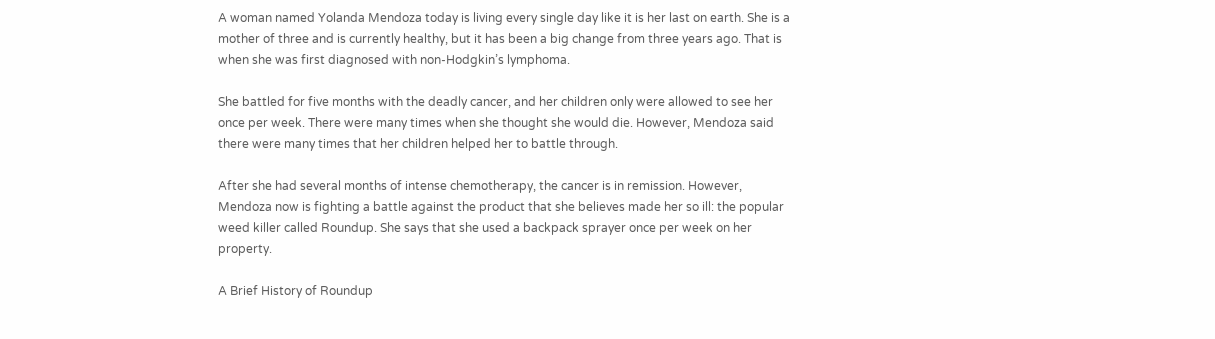A woman named Yolanda Mendoza today is living every single day like it is her last on earth. She is a mother of three and is currently healthy, but it has been a big change from three years ago. That is when she was first diagnosed with non-Hodgkin’s lymphoma.

She battled for five months with the deadly cancer, and her children only were allowed to see her once per week. There were many times when she thought she would die. However, Mendoza said there were many times that her children helped her to battle through.

After she had several months of intense chemotherapy, the cancer is in remission. However, Mendoza now is fighting a battle against the product that she believes made her so ill: the popular weed killer called Roundup. She says that she used a backpack sprayer once per week on her property.

A Brief History of Roundup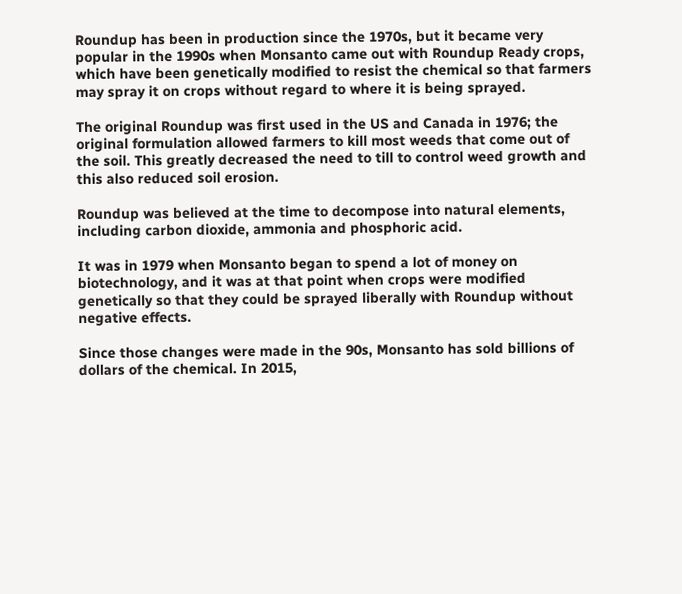Roundup has been in production since the 1970s, but it became very popular in the 1990s when Monsanto came out with Roundup Ready crops, which have been genetically modified to resist the chemical so that farmers may spray it on crops without regard to where it is being sprayed.

The original Roundup was first used in the US and Canada in 1976; the original formulation allowed farmers to kill most weeds that come out of the soil. This greatly decreased the need to till to control weed growth and this also reduced soil erosion.

Roundup was believed at the time to decompose into natural elements, including carbon dioxide, ammonia and phosphoric acid.

It was in 1979 when Monsanto began to spend a lot of money on biotechnology, and it was at that point when crops were modified genetically so that they could be sprayed liberally with Roundup without negative effects.

Since those changes were made in the 90s, Monsanto has sold billions of dollars of the chemical. In 2015,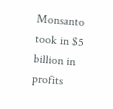Monsanto took in $5 billion in profits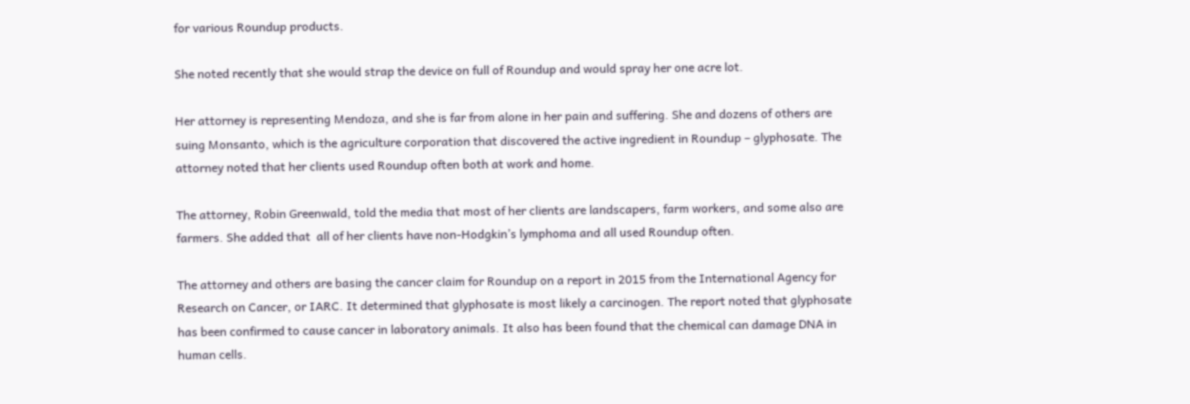for various Roundup products.

She noted recently that she would strap the device on full of Roundup and would spray her one acre lot.

Her attorney is representing Mendoza, and she is far from alone in her pain and suffering. She and dozens of others are suing Monsanto, which is the agriculture corporation that discovered the active ingredient in Roundup – glyphosate. The attorney noted that her clients used Roundup often both at work and home.

The attorney, Robin Greenwald, told the media that most of her clients are landscapers, farm workers, and some also are farmers. She added that  all of her clients have non-Hodgkin’s lymphoma and all used Roundup often.

The attorney and others are basing the cancer claim for Roundup on a report in 2015 from the International Agency for Research on Cancer, or IARC. It determined that glyphosate is most likely a carcinogen. The report noted that glyphosate has been confirmed to cause cancer in laboratory animals. It also has been found that the chemical can damage DNA in human cells.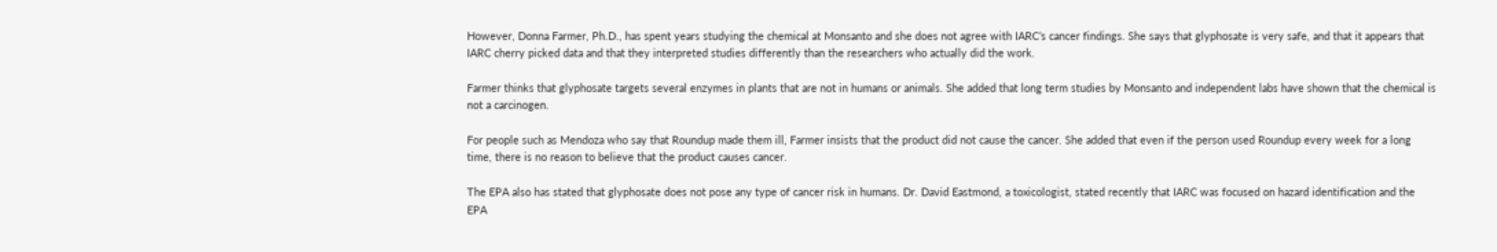However, Donna Farmer, Ph.D., has spent years studying the chemical at Monsanto and she does not agree with IARC’s cancer findings. She says that glyphosate is very safe, and that it appears that IARC cherry picked data and that they interpreted studies differently than the researchers who actually did the work.

Farmer thinks that glyphosate targets several enzymes in plants that are not in humans or animals. She added that long term studies by Monsanto and independent labs have shown that the chemical is not a carcinogen.

For people such as Mendoza who say that Roundup made them ill, Farmer insists that the product did not cause the cancer. She added that even if the person used Roundup every week for a long time, there is no reason to believe that the product causes cancer.

The EPA also has stated that glyphosate does not pose any type of cancer risk in humans. Dr. David Eastmond, a toxicologist, stated recently that IARC was focused on hazard identification and the EPA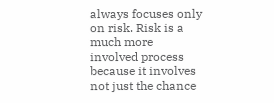always focuses only on risk. Risk is a much more involved process because it involves not just the chance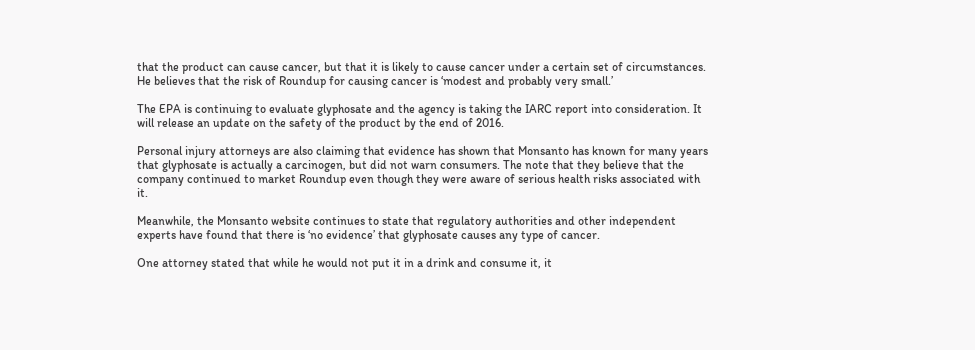that the product can cause cancer, but that it is likely to cause cancer under a certain set of circumstances. He believes that the risk of Roundup for causing cancer is ‘modest and probably very small.’

The EPA is continuing to evaluate glyphosate and the agency is taking the IARC report into consideration. It will release an update on the safety of the product by the end of 2016.

Personal injury attorneys are also claiming that evidence has shown that Monsanto has known for many years that glyphosate is actually a carcinogen, but did not warn consumers. The note that they believe that the company continued to market Roundup even though they were aware of serious health risks associated with it.

Meanwhile, the Monsanto website continues to state that regulatory authorities and other independent experts have found that there is ‘no evidence’ that glyphosate causes any type of cancer.

One attorney stated that while he would not put it in a drink and consume it, it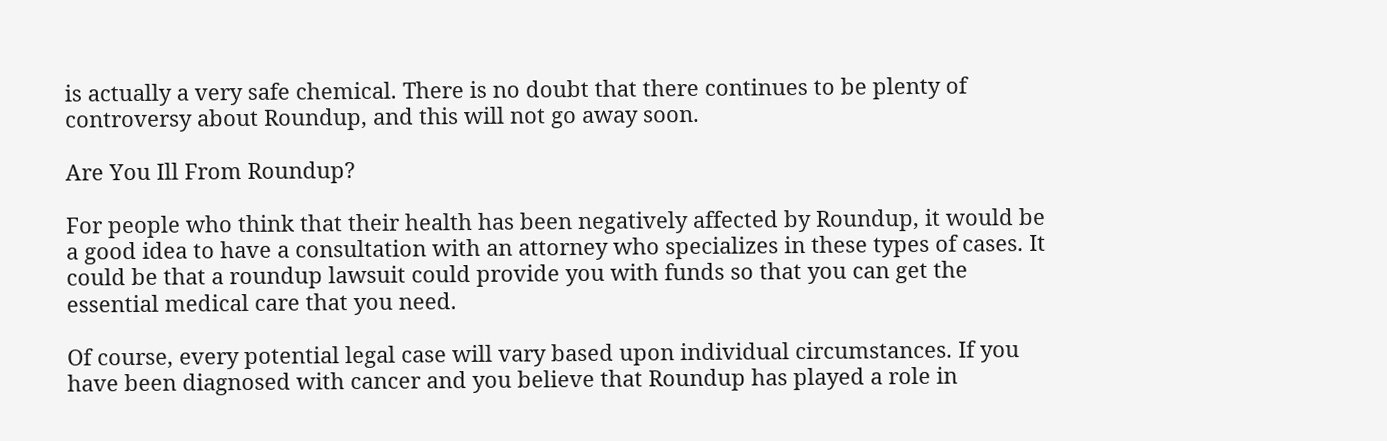is actually a very safe chemical. There is no doubt that there continues to be plenty of controversy about Roundup, and this will not go away soon.

Are You Ill From Roundup?

For people who think that their health has been negatively affected by Roundup, it would be a good idea to have a consultation with an attorney who specializes in these types of cases. It could be that a roundup lawsuit could provide you with funds so that you can get the essential medical care that you need.

Of course, every potential legal case will vary based upon individual circumstances. If you have been diagnosed with cancer and you believe that Roundup has played a role in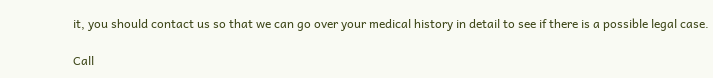it, you should contact us so that we can go over your medical history in detail to see if there is a possible legal case.

Call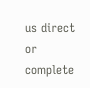us direct or complete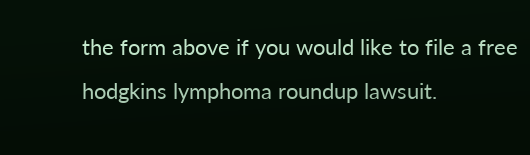the form above if you would like to file a free hodgkins lymphoma roundup lawsuit.